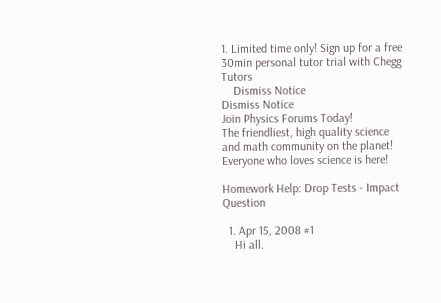1. Limited time only! Sign up for a free 30min personal tutor trial with Chegg Tutors
    Dismiss Notice
Dismiss Notice
Join Physics Forums Today!
The friendliest, high quality science and math community on the planet! Everyone who loves science is here!

Homework Help: Drop Tests - Impact Question

  1. Apr 15, 2008 #1
    Hi all.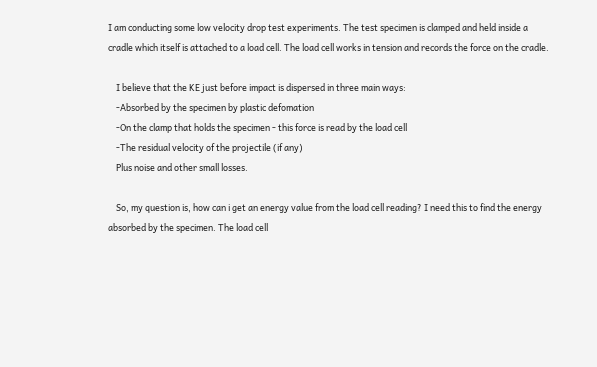I am conducting some low velocity drop test experiments. The test specimen is clamped and held inside a cradle which itself is attached to a load cell. The load cell works in tension and records the force on the cradle.

    I believe that the KE just before impact is dispersed in three main ways:
    -Absorbed by the specimen by plastic defomation
    -On the clamp that holds the specimen - this force is read by the load cell
    -The residual velocity of the projectile (if any)
    Plus noise and other small losses.

    So, my question is, how can i get an energy value from the load cell reading? I need this to find the energy absorbed by the specimen. The load cell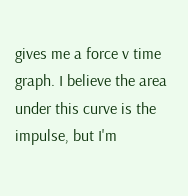gives me a force v time graph. I believe the area under this curve is the impulse, but I'm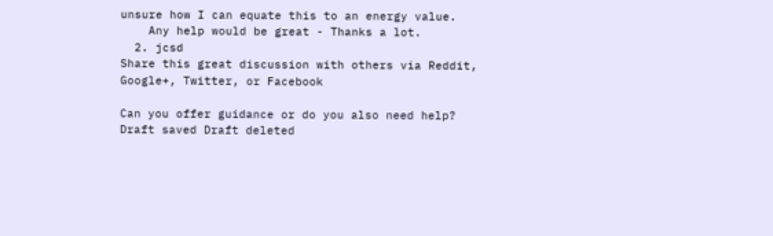unsure how I can equate this to an energy value.
    Any help would be great - Thanks a lot.
  2. jcsd
Share this great discussion with others via Reddit, Google+, Twitter, or Facebook

Can you offer guidance or do you also need help?
Draft saved Draft deleted